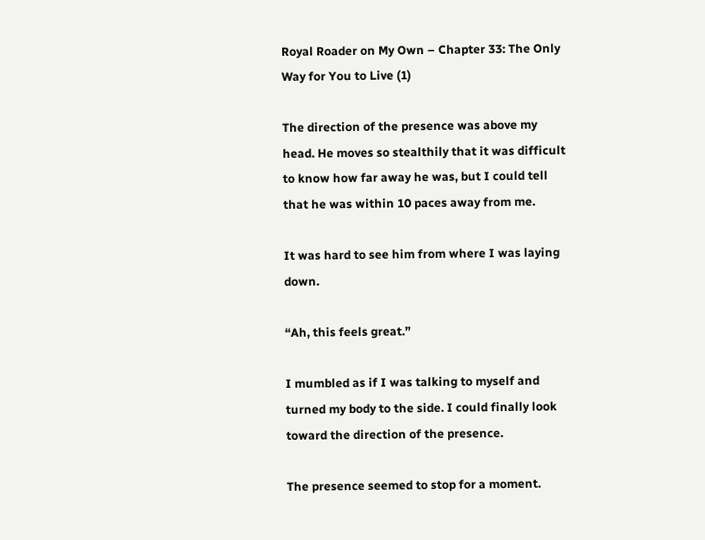Royal Roader on My Own – Chapter 33: The Only Way for You to Live (1)

The direction of the presence was above my head. He moves so stealthily that it was difficult to know how far away he was, but I could tell that he was within 10 paces away from me.

It was hard to see him from where I was laying down.

“Ah, this feels great.”

I mumbled as if I was talking to myself and turned my body to the side. I could finally look toward the direction of the presence.

The presence seemed to stop for a moment.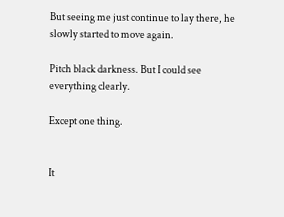But seeing me just continue to lay there, he slowly started to move again.

Pitch black darkness. But I could see everything clearly.

Except one thing.


It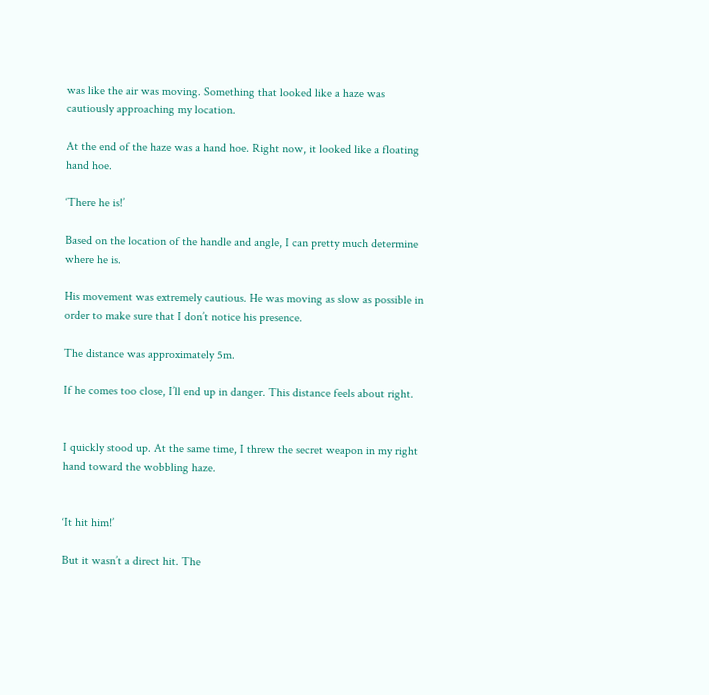was like the air was moving. Something that looked like a haze was cautiously approaching my location.

At the end of the haze was a hand hoe. Right now, it looked like a floating hand hoe.

‘There he is!’

Based on the location of the handle and angle, I can pretty much determine where he is.

His movement was extremely cautious. He was moving as slow as possible in order to make sure that I don’t notice his presence.

The distance was approximately 5m.

If he comes too close, I’ll end up in danger. This distance feels about right.


I quickly stood up. At the same time, I threw the secret weapon in my right hand toward the wobbling haze.


‘It hit him!’

But it wasn’t a direct hit. The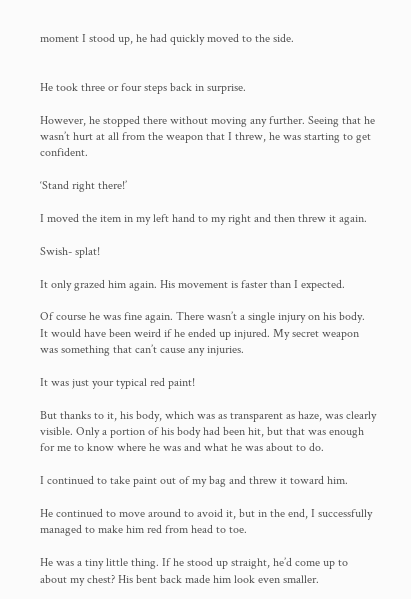moment I stood up, he had quickly moved to the side.


He took three or four steps back in surprise.

However, he stopped there without moving any further. Seeing that he wasn’t hurt at all from the weapon that I threw, he was starting to get confident.

‘Stand right there!’

I moved the item in my left hand to my right and then threw it again.

Swish- splat!

It only grazed him again. His movement is faster than I expected.

Of course he was fine again. There wasn’t a single injury on his body.
It would have been weird if he ended up injured. My secret weapon was something that can’t cause any injuries.

It was just your typical red paint!

But thanks to it, his body, which was as transparent as haze, was clearly visible. Only a portion of his body had been hit, but that was enough for me to know where he was and what he was about to do.

I continued to take paint out of my bag and threw it toward him.

He continued to move around to avoid it, but in the end, I successfully managed to make him red from head to toe.

He was a tiny little thing. If he stood up straight, he’d come up to about my chest? His bent back made him look even smaller.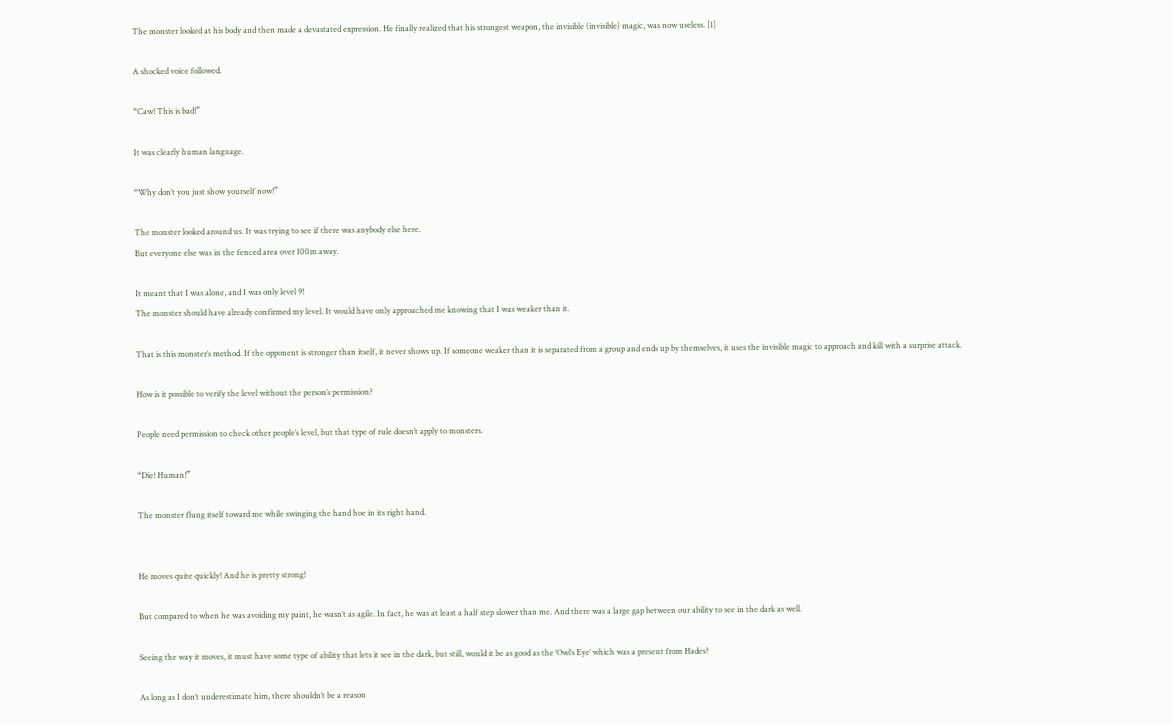The monster looked at his body and then made a devastated expression. He finally realized that his strongest weapon, the invisible (invisible) magic, was now useless. [1]

A shocked voice followed.

“Caw! This is bad!”

It was clearly human language.

“Why don’t you just show yourself now!”

The monster looked around us. It was trying to see if there was anybody else here.
But everyone else was in the fenced area over 100m away.

It meant that I was alone, and I was only level 9!
The monster should have already confirmed my level. It would have only approached me knowing that I was weaker than it.

That is this monster’s method. If the opponent is stronger than itself, it never shows up. If someone weaker than it is separated from a group and ends up by themselves, it uses the invisible magic to approach and kill with a surprise attack.

How is it possible to verify the level without the person’s permission?

People need permission to check other people’s level, but that type of rule doesn’t apply to monsters.

“Die! Human!”

The monster flung itself toward me while swinging the hand hoe in its right hand.


He moves quite quickly! And he is pretty strong!

But compared to when he was avoiding my paint, he wasn’t as agile. In fact, he was at least a half step slower than me. And there was a large gap between our ability to see in the dark as well.

Seeing the way it moves, it must have some type of ability that lets it see in the dark, but still, would it be as good as the ‘Owl’s Eye’ which was a present from Hades?

As long as I don’t underestimate him, there shouldn’t be a reason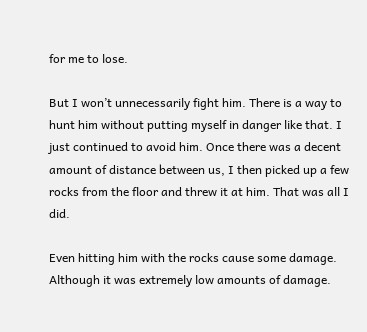for me to lose.

But I won’t unnecessarily fight him. There is a way to hunt him without putting myself in danger like that. I just continued to avoid him. Once there was a decent amount of distance between us, I then picked up a few rocks from the floor and threw it at him. That was all I did.

Even hitting him with the rocks cause some damage.
Although it was extremely low amounts of damage.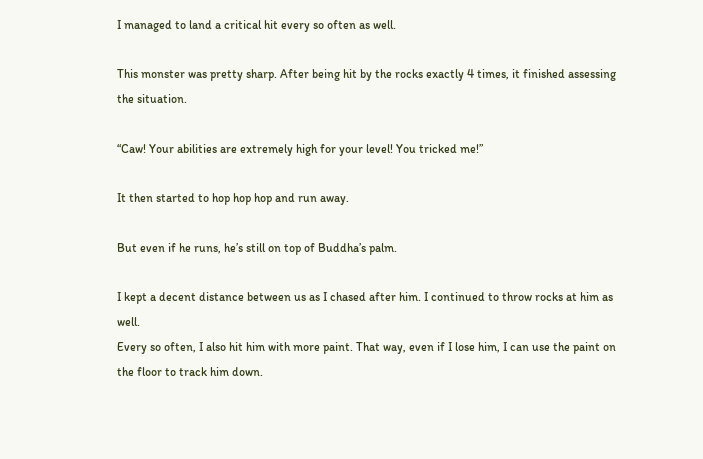I managed to land a critical hit every so often as well.

This monster was pretty sharp. After being hit by the rocks exactly 4 times, it finished assessing the situation.

“Caw! Your abilities are extremely high for your level! You tricked me!”

It then started to hop hop hop and run away.

But even if he runs, he’s still on top of Buddha’s palm.

I kept a decent distance between us as I chased after him. I continued to throw rocks at him as well.
Every so often, I also hit him with more paint. That way, even if I lose him, I can use the paint on the floor to track him down.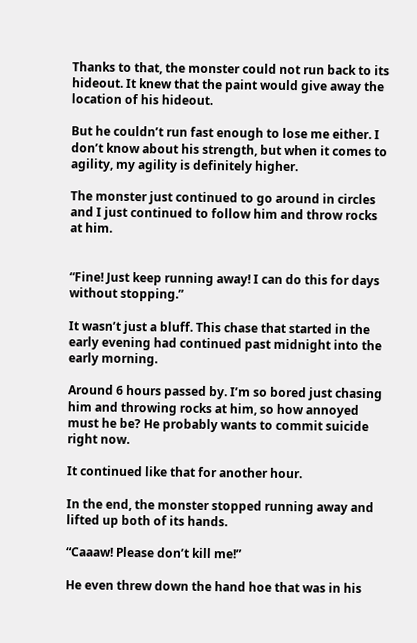Thanks to that, the monster could not run back to its hideout. It knew that the paint would give away the location of his hideout.

But he couldn’t run fast enough to lose me either. I don’t know about his strength, but when it comes to agility, my agility is definitely higher.

The monster just continued to go around in circles and I just continued to follow him and throw rocks at him.


“Fine! Just keep running away! I can do this for days without stopping.”

It wasn’t just a bluff. This chase that started in the early evening had continued past midnight into the early morning.

Around 6 hours passed by. I’m so bored just chasing him and throwing rocks at him, so how annoyed must he be? He probably wants to commit suicide right now.

It continued like that for another hour.

In the end, the monster stopped running away and lifted up both of its hands.

“Caaaw! Please don’t kill me!”

He even threw down the hand hoe that was in his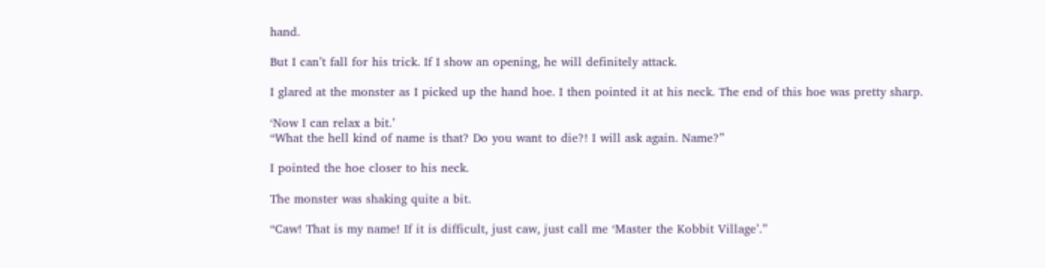hand.

But I can’t fall for his trick. If I show an opening, he will definitely attack.

I glared at the monster as I picked up the hand hoe. I then pointed it at his neck. The end of this hoe was pretty sharp.

‘Now I can relax a bit.’
“What the hell kind of name is that? Do you want to die?! I will ask again. Name?”

I pointed the hoe closer to his neck.

The monster was shaking quite a bit.

“Caw! That is my name! If it is difficult, just caw, just call me ‘Master the Kobbit Village’.”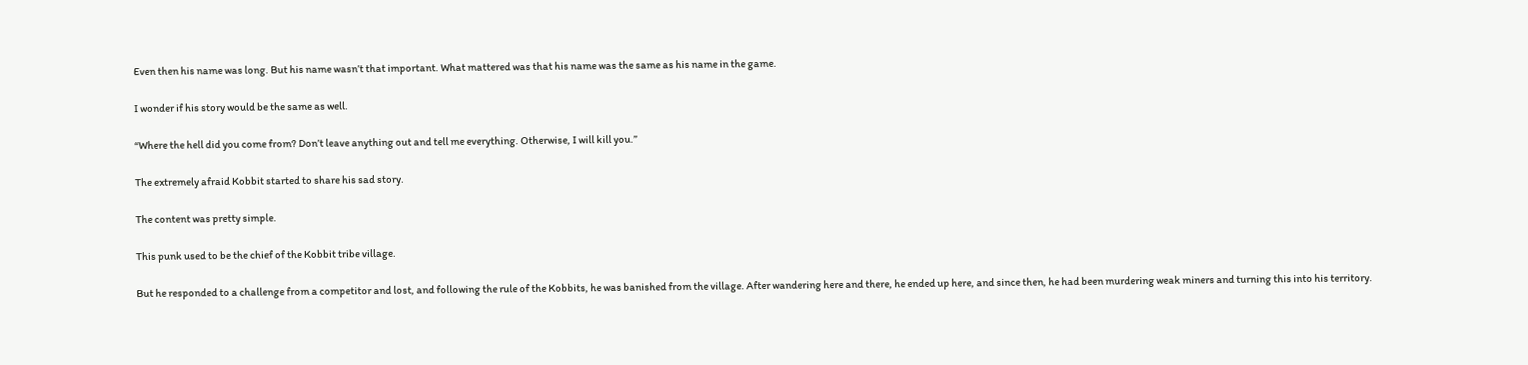Even then his name was long. But his name wasn’t that important. What mattered was that his name was the same as his name in the game.

I wonder if his story would be the same as well.

“Where the hell did you come from? Don’t leave anything out and tell me everything. Otherwise, I will kill you.”

The extremely afraid Kobbit started to share his sad story.

The content was pretty simple.

This punk used to be the chief of the Kobbit tribe village.

But he responded to a challenge from a competitor and lost, and following the rule of the Kobbits, he was banished from the village. After wandering here and there, he ended up here, and since then, he had been murdering weak miners and turning this into his territory.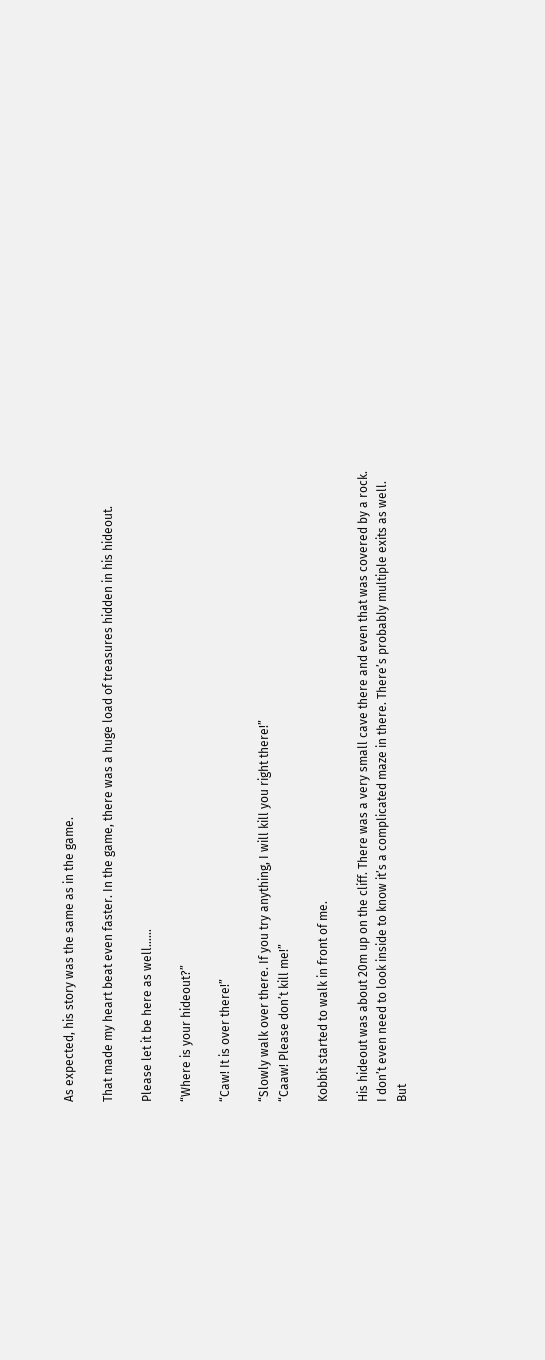As expected, his story was the same as in the game.

That made my heart beat even faster. In the game, there was a huge load of treasures hidden in his hideout.

Please let it be here as well……

“Where is your hideout?”

“Caw! It is over there!”

“Slowly walk over there. If you try anything, I will kill you right there!”
“Caaw! Please don’t kill me!”

Kobbit started to walk in front of me.

His hideout was about 20m up on the cliff. There was a very small cave there and even that was covered by a rock.
I don’t even need to look inside to know it’s a complicated maze in there. There’s probably multiple exits as well.
But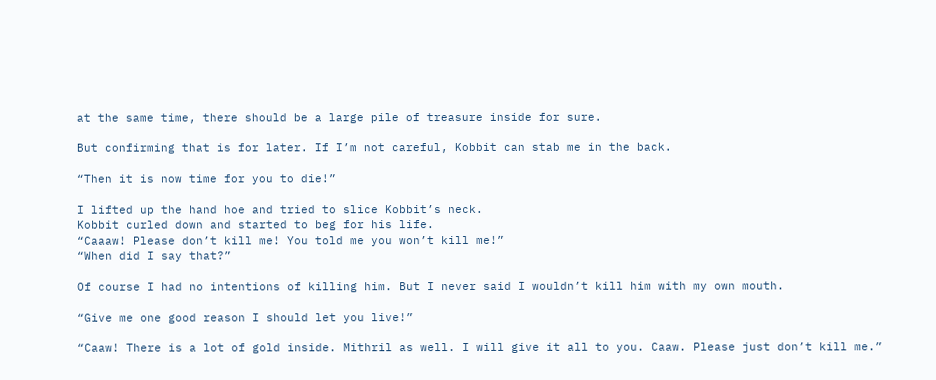at the same time, there should be a large pile of treasure inside for sure.

But confirming that is for later. If I’m not careful, Kobbit can stab me in the back.

“Then it is now time for you to die!”

I lifted up the hand hoe and tried to slice Kobbit’s neck.
Kobbit curled down and started to beg for his life.
“Caaaw! Please don’t kill me! You told me you won’t kill me!”
“When did I say that?”

Of course I had no intentions of killing him. But I never said I wouldn’t kill him with my own mouth.

“Give me one good reason I should let you live!”

“Caaw! There is a lot of gold inside. Mithril as well. I will give it all to you. Caaw. Please just don’t kill me.”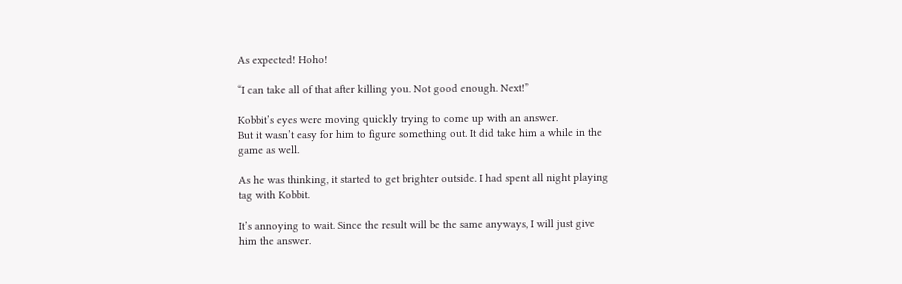As expected! Hoho!

“I can take all of that after killing you. Not good enough. Next!”

Kobbit’s eyes were moving quickly trying to come up with an answer.
But it wasn’t easy for him to figure something out. It did take him a while in the game as well.

As he was thinking, it started to get brighter outside. I had spent all night playing tag with Kobbit.

It’s annoying to wait. Since the result will be the same anyways, I will just give him the answer.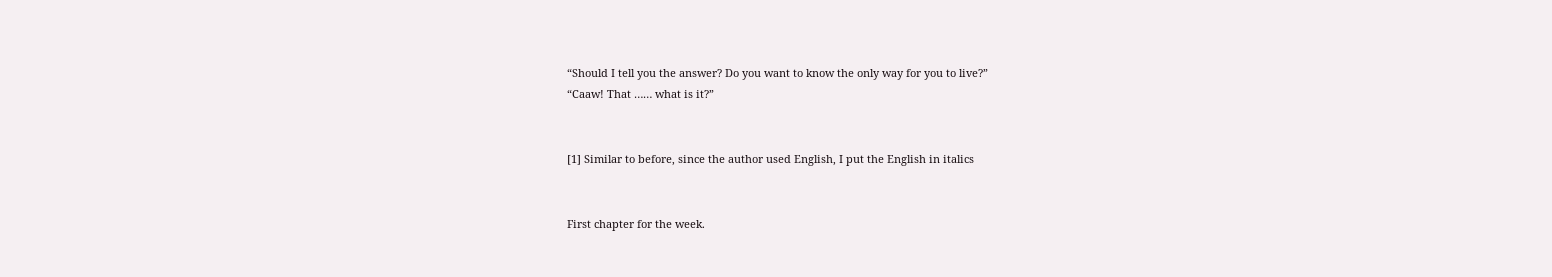“Should I tell you the answer? Do you want to know the only way for you to live?”
“Caaw! That …… what is it?”


[1] Similar to before, since the author used English, I put the English in italics


First chapter for the week.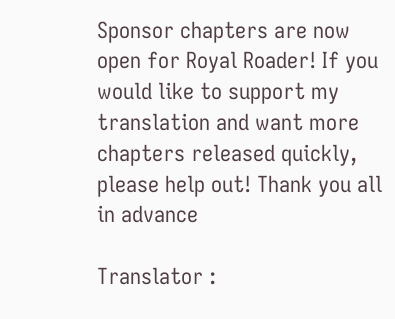Sponsor chapters are now open for Royal Roader! If you would like to support my translation and want more chapters released quickly, please help out! Thank you all in advance

Translator :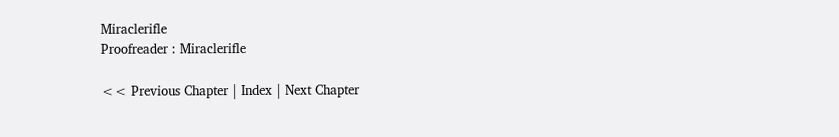Miraclerifle
Proofreader : Miraclerifle

<< Previous Chapter | Index | Next Chapter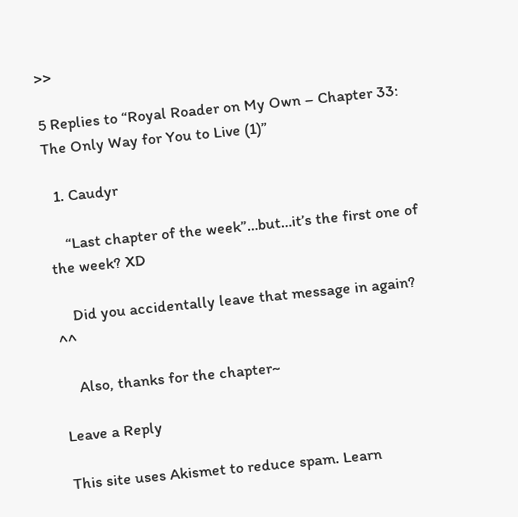>>

5 Replies to “Royal Roader on My Own – Chapter 33: The Only Way for You to Live (1)”

  1. Caudyr

    “Last chapter of the week”…but…it’s the first one of the week? XD

    Did you accidentally leave that message in again? ^^

    Also, thanks for the chapter~

Leave a Reply

This site uses Akismet to reduce spam. Learn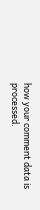how your comment data is processed.